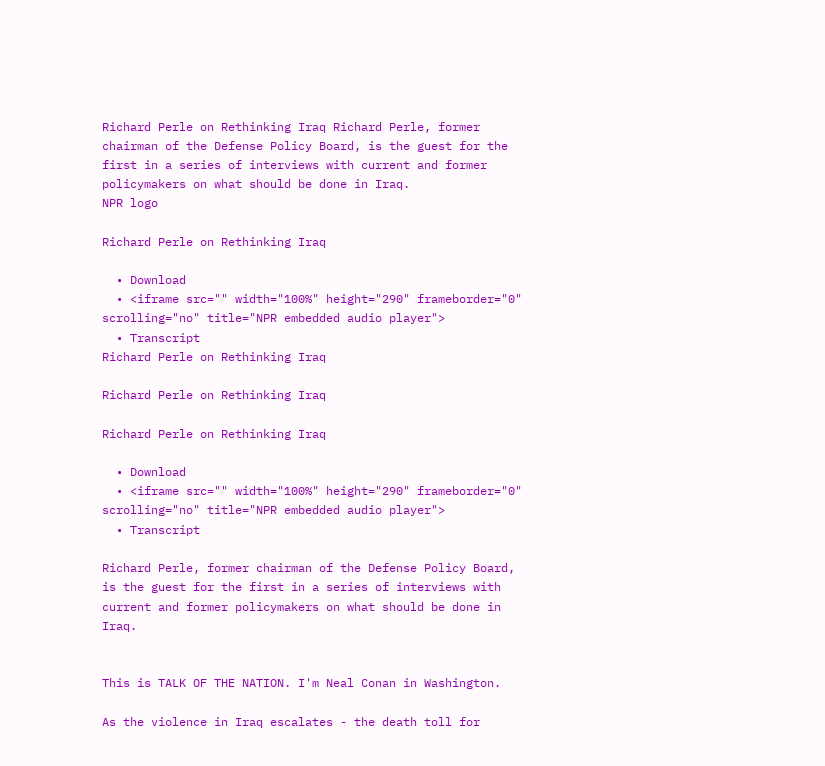Richard Perle on Rethinking Iraq Richard Perle, former chairman of the Defense Policy Board, is the guest for the first in a series of interviews with current and former policymakers on what should be done in Iraq.
NPR logo

Richard Perle on Rethinking Iraq

  • Download
  • <iframe src="" width="100%" height="290" frameborder="0" scrolling="no" title="NPR embedded audio player">
  • Transcript
Richard Perle on Rethinking Iraq

Richard Perle on Rethinking Iraq

Richard Perle on Rethinking Iraq

  • Download
  • <iframe src="" width="100%" height="290" frameborder="0" scrolling="no" title="NPR embedded audio player">
  • Transcript

Richard Perle, former chairman of the Defense Policy Board, is the guest for the first in a series of interviews with current and former policymakers on what should be done in Iraq.


This is TALK OF THE NATION. I'm Neal Conan in Washington.

As the violence in Iraq escalates - the death toll for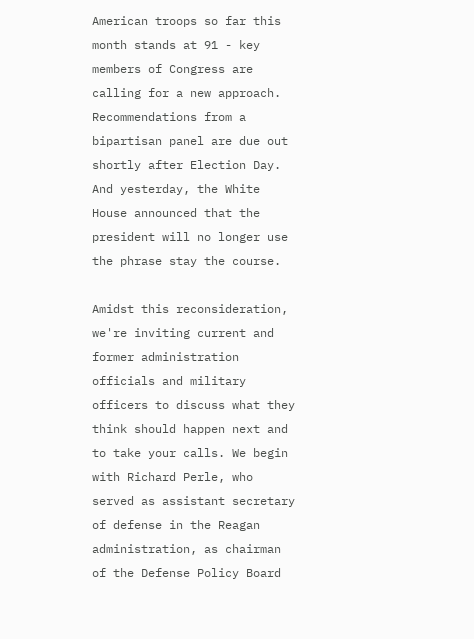American troops so far this month stands at 91 - key members of Congress are calling for a new approach. Recommendations from a bipartisan panel are due out shortly after Election Day. And yesterday, the White House announced that the president will no longer use the phrase stay the course.

Amidst this reconsideration, we're inviting current and former administration officials and military officers to discuss what they think should happen next and to take your calls. We begin with Richard Perle, who served as assistant secretary of defense in the Reagan administration, as chairman of the Defense Policy Board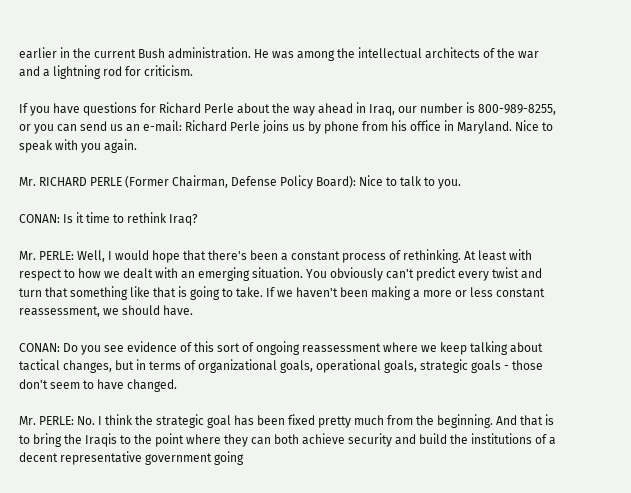earlier in the current Bush administration. He was among the intellectual architects of the war and a lightning rod for criticism.

If you have questions for Richard Perle about the way ahead in Iraq, our number is 800-989-8255, or you can send us an e-mail: Richard Perle joins us by phone from his office in Maryland. Nice to speak with you again.

Mr. RICHARD PERLE (Former Chairman, Defense Policy Board): Nice to talk to you.

CONAN: Is it time to rethink Iraq?

Mr. PERLE: Well, I would hope that there's been a constant process of rethinking. At least with respect to how we dealt with an emerging situation. You obviously can't predict every twist and turn that something like that is going to take. If we haven't been making a more or less constant reassessment, we should have.

CONAN: Do you see evidence of this sort of ongoing reassessment where we keep talking about tactical changes, but in terms of organizational goals, operational goals, strategic goals - those don't seem to have changed.

Mr. PERLE: No. I think the strategic goal has been fixed pretty much from the beginning. And that is to bring the Iraqis to the point where they can both achieve security and build the institutions of a decent representative government going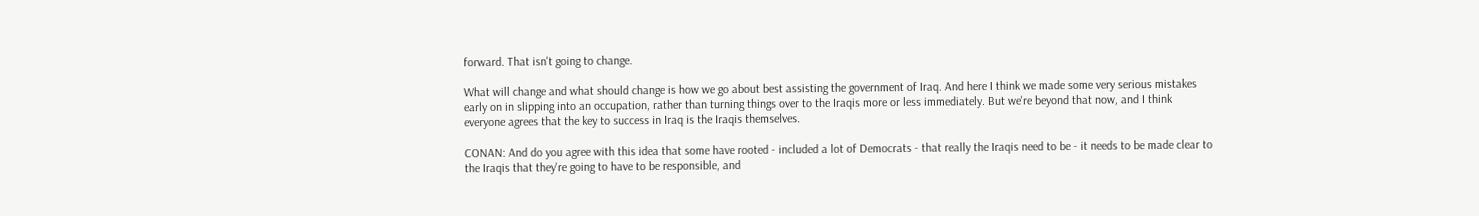forward. That isn't going to change.

What will change and what should change is how we go about best assisting the government of Iraq. And here I think we made some very serious mistakes early on in slipping into an occupation, rather than turning things over to the Iraqis more or less immediately. But we're beyond that now, and I think everyone agrees that the key to success in Iraq is the Iraqis themselves.

CONAN: And do you agree with this idea that some have rooted - included a lot of Democrats - that really the Iraqis need to be - it needs to be made clear to the Iraqis that they're going to have to be responsible, and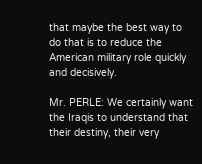that maybe the best way to do that is to reduce the American military role quickly and decisively.

Mr. PERLE: We certainly want the Iraqis to understand that their destiny, their very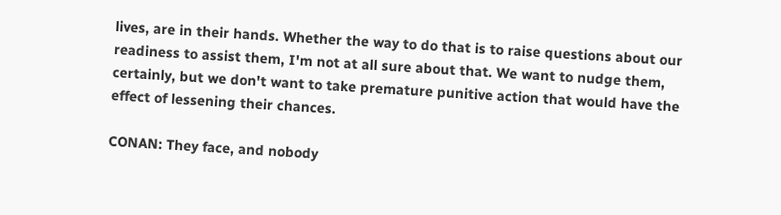lives, are in their hands. Whether the way to do that is to raise questions about our readiness to assist them, I'm not at all sure about that. We want to nudge them, certainly, but we don't want to take premature punitive action that would have the effect of lessening their chances.

CONAN: They face, and nobody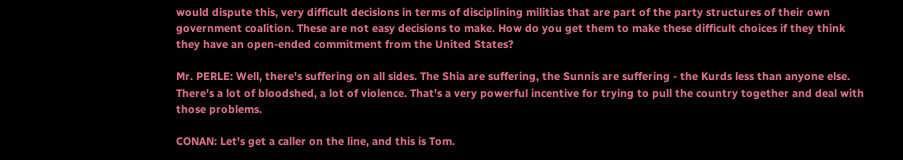would dispute this, very difficult decisions in terms of disciplining militias that are part of the party structures of their own government coalition. These are not easy decisions to make. How do you get them to make these difficult choices if they think they have an open-ended commitment from the United States?

Mr. PERLE: Well, there's suffering on all sides. The Shia are suffering, the Sunnis are suffering - the Kurds less than anyone else. There's a lot of bloodshed, a lot of violence. That's a very powerful incentive for trying to pull the country together and deal with those problems.

CONAN: Let's get a caller on the line, and this is Tom.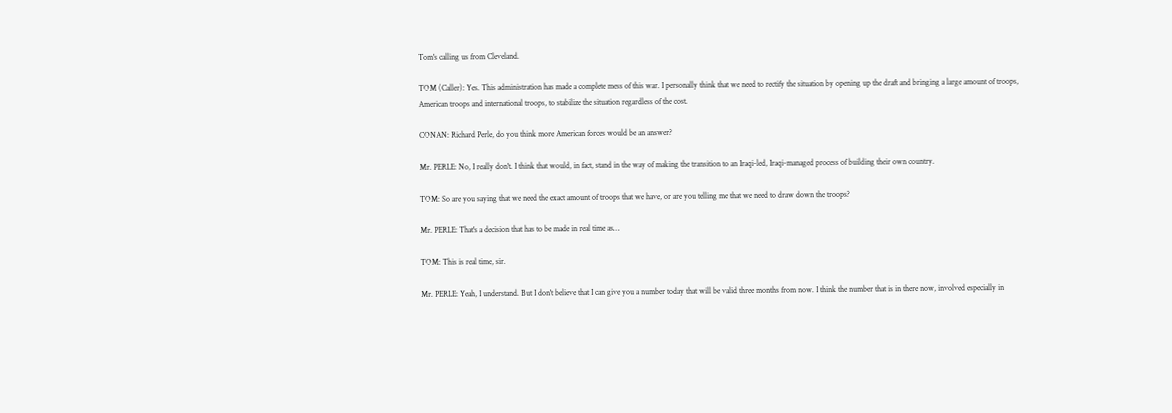Tom's calling us from Cleveland.

TOM (Caller): Yes. This administration has made a complete mess of this war. I personally think that we need to rectify the situation by opening up the draft and bringing a large amount of troops, American troops and international troops, to stabilize the situation regardless of the cost.

CONAN: Richard Perle, do you think more American forces would be an answer?

Mr. PERLE: No, I really don't. I think that would, in fact, stand in the way of making the transition to an Iraqi-led, Iraqi-managed process of building their own country.

TOM: So are you saying that we need the exact amount of troops that we have, or are you telling me that we need to draw down the troops?

Mr. PERLE: That's a decision that has to be made in real time as…

TOM: This is real time, sir.

Mr. PERLE: Yeah, I understand. But I don't believe that I can give you a number today that will be valid three months from now. I think the number that is in there now, involved especially in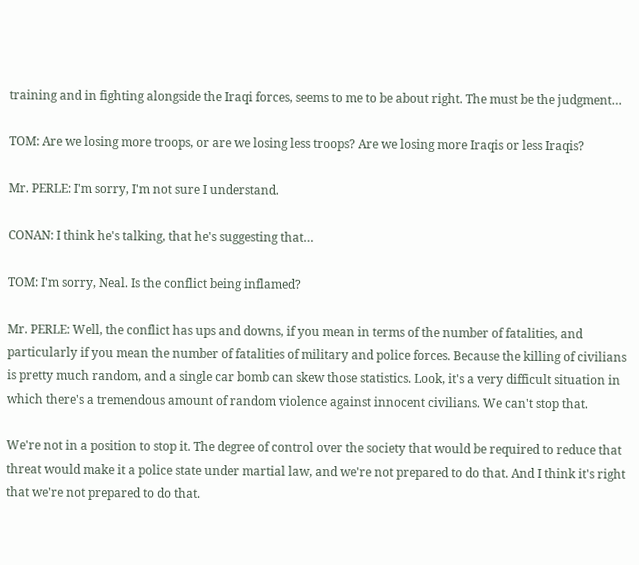training and in fighting alongside the Iraqi forces, seems to me to be about right. The must be the judgment…

TOM: Are we losing more troops, or are we losing less troops? Are we losing more Iraqis or less Iraqis?

Mr. PERLE: I'm sorry, I'm not sure I understand.

CONAN: I think he's talking, that he's suggesting that…

TOM: I'm sorry, Neal. Is the conflict being inflamed?

Mr. PERLE: Well, the conflict has ups and downs, if you mean in terms of the number of fatalities, and particularly if you mean the number of fatalities of military and police forces. Because the killing of civilians is pretty much random, and a single car bomb can skew those statistics. Look, it's a very difficult situation in which there's a tremendous amount of random violence against innocent civilians. We can't stop that.

We're not in a position to stop it. The degree of control over the society that would be required to reduce that threat would make it a police state under martial law, and we're not prepared to do that. And I think it's right that we're not prepared to do that.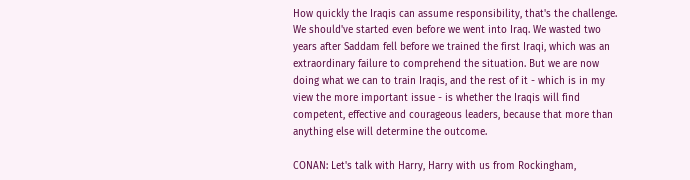How quickly the Iraqis can assume responsibility, that's the challenge. We should've started even before we went into Iraq. We wasted two years after Saddam fell before we trained the first Iraqi, which was an extraordinary failure to comprehend the situation. But we are now doing what we can to train Iraqis, and the rest of it - which is in my view the more important issue - is whether the Iraqis will find competent, effective and courageous leaders, because that more than anything else will determine the outcome.

CONAN: Let's talk with Harry, Harry with us from Rockingham,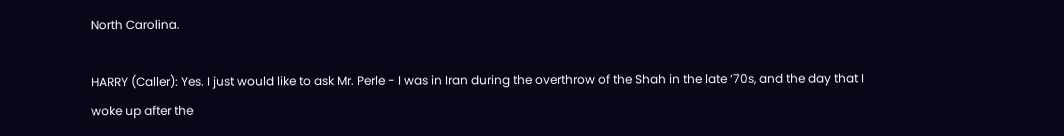North Carolina.

HARRY (Caller): Yes. I just would like to ask Mr. Perle - I was in Iran during the overthrow of the Shah in the late ‘70s, and the day that I woke up after the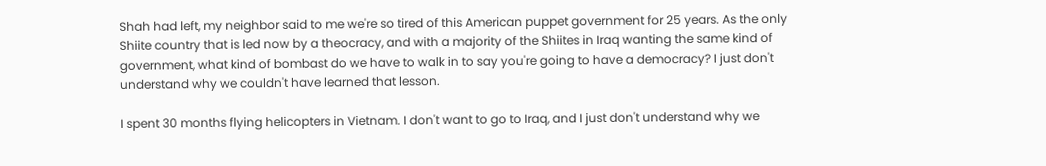Shah had left, my neighbor said to me we're so tired of this American puppet government for 25 years. As the only Shiite country that is led now by a theocracy, and with a majority of the Shiites in Iraq wanting the same kind of government, what kind of bombast do we have to walk in to say you're going to have a democracy? I just don't understand why we couldn't have learned that lesson.

I spent 30 months flying helicopters in Vietnam. I don't want to go to Iraq, and I just don't understand why we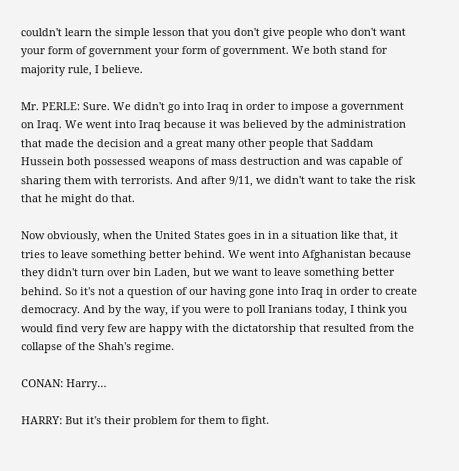couldn't learn the simple lesson that you don't give people who don't want your form of government your form of government. We both stand for majority rule, I believe.

Mr. PERLE: Sure. We didn't go into Iraq in order to impose a government on Iraq. We went into Iraq because it was believed by the administration that made the decision and a great many other people that Saddam Hussein both possessed weapons of mass destruction and was capable of sharing them with terrorists. And after 9/11, we didn't want to take the risk that he might do that.

Now obviously, when the United States goes in in a situation like that, it tries to leave something better behind. We went into Afghanistan because they didn't turn over bin Laden, but we want to leave something better behind. So it's not a question of our having gone into Iraq in order to create democracy. And by the way, if you were to poll Iranians today, I think you would find very few are happy with the dictatorship that resulted from the collapse of the Shah's regime.

CONAN: Harry…

HARRY: But it's their problem for them to fight.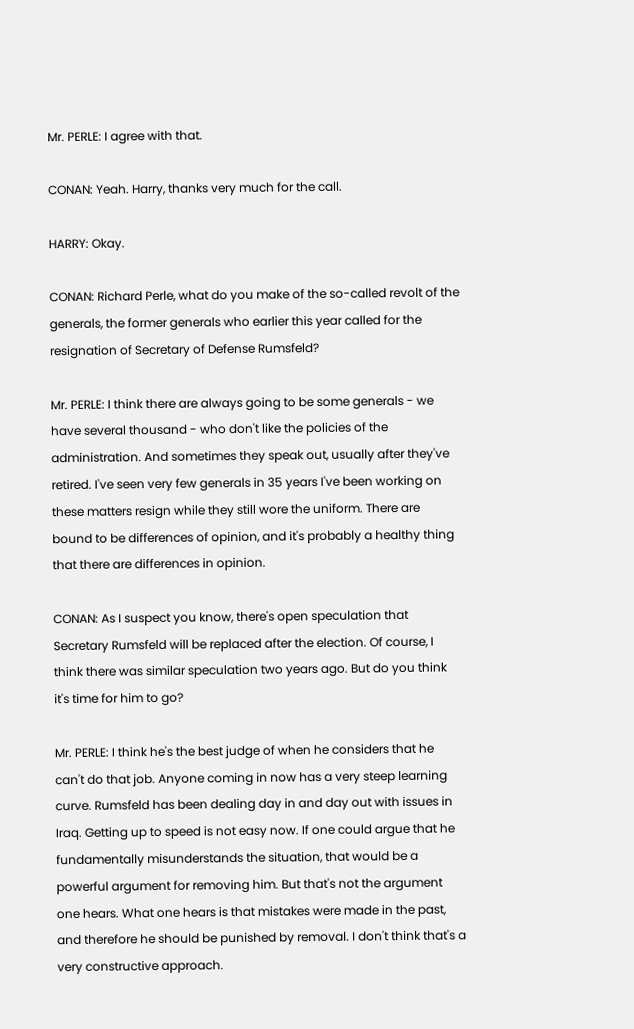Mr. PERLE: I agree with that.

CONAN: Yeah. Harry, thanks very much for the call.

HARRY: Okay.

CONAN: Richard Perle, what do you make of the so-called revolt of the generals, the former generals who earlier this year called for the resignation of Secretary of Defense Rumsfeld?

Mr. PERLE: I think there are always going to be some generals - we have several thousand - who don't like the policies of the administration. And sometimes they speak out, usually after they've retired. I've seen very few generals in 35 years I've been working on these matters resign while they still wore the uniform. There are bound to be differences of opinion, and it's probably a healthy thing that there are differences in opinion.

CONAN: As I suspect you know, there's open speculation that Secretary Rumsfeld will be replaced after the election. Of course, I think there was similar speculation two years ago. But do you think it's time for him to go?

Mr. PERLE: I think he's the best judge of when he considers that he can't do that job. Anyone coming in now has a very steep learning curve. Rumsfeld has been dealing day in and day out with issues in Iraq. Getting up to speed is not easy now. If one could argue that he fundamentally misunderstands the situation, that would be a powerful argument for removing him. But that's not the argument one hears. What one hears is that mistakes were made in the past, and therefore he should be punished by removal. I don't think that's a very constructive approach.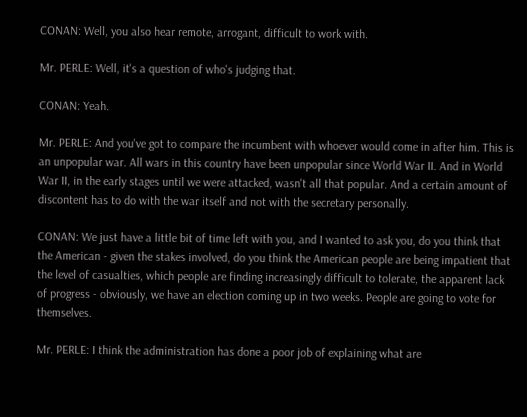CONAN: Well, you also hear remote, arrogant, difficult to work with.

Mr. PERLE: Well, it's a question of who's judging that.

CONAN: Yeah.

Mr. PERLE: And you've got to compare the incumbent with whoever would come in after him. This is an unpopular war. All wars in this country have been unpopular since World War II. And in World War II, in the early stages until we were attacked, wasn't all that popular. And a certain amount of discontent has to do with the war itself and not with the secretary personally.

CONAN: We just have a little bit of time left with you, and I wanted to ask you, do you think that the American - given the stakes involved, do you think the American people are being impatient that the level of casualties, which people are finding increasingly difficult to tolerate, the apparent lack of progress - obviously, we have an election coming up in two weeks. People are going to vote for themselves.

Mr. PERLE: I think the administration has done a poor job of explaining what are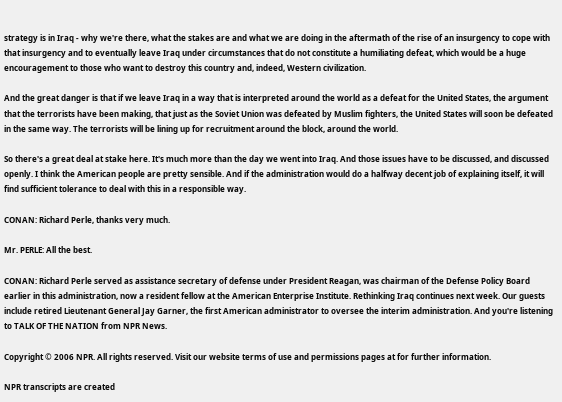strategy is in Iraq - why we're there, what the stakes are and what we are doing in the aftermath of the rise of an insurgency to cope with that insurgency and to eventually leave Iraq under circumstances that do not constitute a humiliating defeat, which would be a huge encouragement to those who want to destroy this country and, indeed, Western civilization.

And the great danger is that if we leave Iraq in a way that is interpreted around the world as a defeat for the United States, the argument that the terrorists have been making, that just as the Soviet Union was defeated by Muslim fighters, the United States will soon be defeated in the same way. The terrorists will be lining up for recruitment around the block, around the world.

So there's a great deal at stake here. It's much more than the day we went into Iraq. And those issues have to be discussed, and discussed openly. I think the American people are pretty sensible. And if the administration would do a halfway decent job of explaining itself, it will find sufficient tolerance to deal with this in a responsible way.

CONAN: Richard Perle, thanks very much.

Mr. PERLE: All the best.

CONAN: Richard Perle served as assistance secretary of defense under President Reagan, was chairman of the Defense Policy Board earlier in this administration, now a resident fellow at the American Enterprise Institute. Rethinking Iraq continues next week. Our guests include retired Lieutenant General Jay Garner, the first American administrator to oversee the interim administration. And you're listening to TALK OF THE NATION from NPR News.

Copyright © 2006 NPR. All rights reserved. Visit our website terms of use and permissions pages at for further information.

NPR transcripts are created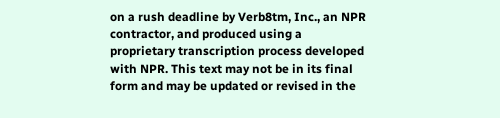on a rush deadline by Verb8tm, Inc., an NPR contractor, and produced using a proprietary transcription process developed with NPR. This text may not be in its final form and may be updated or revised in the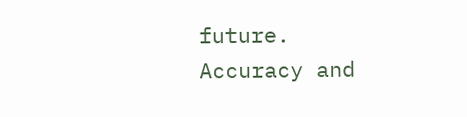future. Accuracy and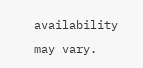availability may vary.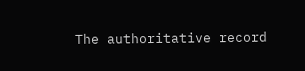The authoritative record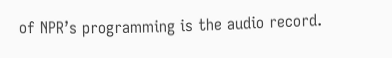of NPR’s programming is the audio record.